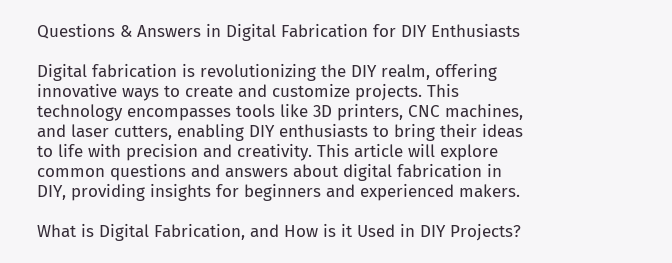Questions & Answers in Digital Fabrication for DIY Enthusiasts

Digital fabrication is revolutionizing the DIY realm, offering innovative ways to create and customize projects. This technology encompasses tools like 3D printers, CNC machines, and laser cutters, enabling DIY enthusiasts to bring their ideas to life with precision and creativity. This article will explore common questions and answers about digital fabrication in DIY, providing insights for beginners and experienced makers.

What is Digital Fabrication, and How is it Used in DIY Projects?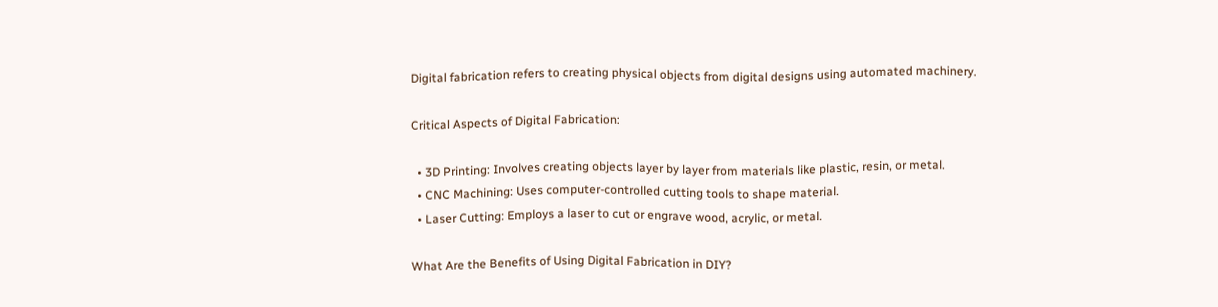Digital fabrication refers to creating physical objects from digital designs using automated machinery.

Critical Aspects of Digital Fabrication:

  • 3D Printing: Involves creating objects layer by layer from materials like plastic, resin, or metal.
  • CNC Machining: Uses computer-controlled cutting tools to shape material.
  • Laser Cutting: Employs a laser to cut or engrave wood, acrylic, or metal.

What Are the Benefits of Using Digital Fabrication in DIY?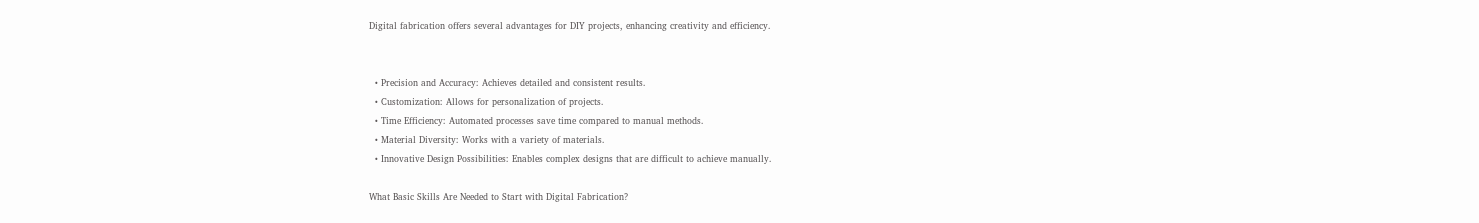Digital fabrication offers several advantages for DIY projects, enhancing creativity and efficiency.


  • Precision and Accuracy: Achieves detailed and consistent results.
  • Customization: Allows for personalization of projects.
  • Time Efficiency: Automated processes save time compared to manual methods.
  • Material Diversity: Works with a variety of materials.
  • Innovative Design Possibilities: Enables complex designs that are difficult to achieve manually.

What Basic Skills Are Needed to Start with Digital Fabrication?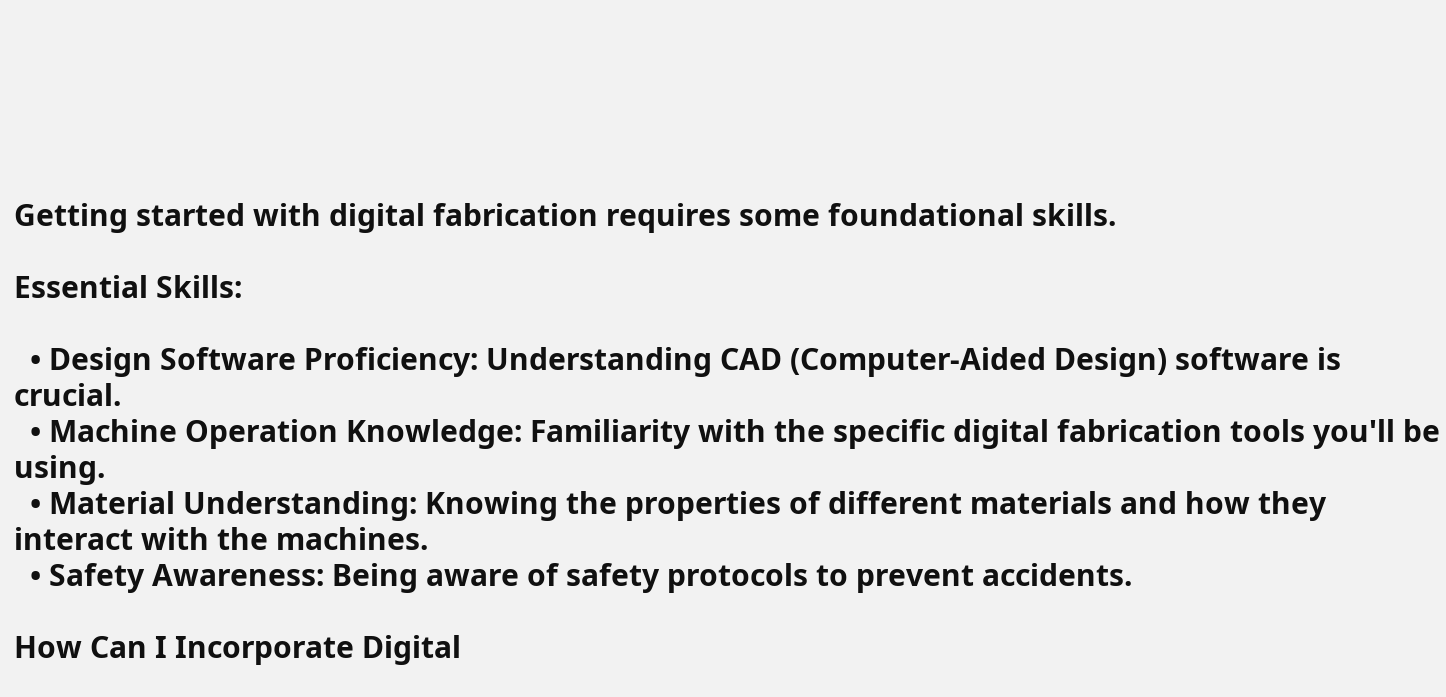Getting started with digital fabrication requires some foundational skills.

Essential Skills:

  • Design Software Proficiency: Understanding CAD (Computer-Aided Design) software is crucial.
  • Machine Operation Knowledge: Familiarity with the specific digital fabrication tools you'll be using.
  • Material Understanding: Knowing the properties of different materials and how they interact with the machines.
  • Safety Awareness: Being aware of safety protocols to prevent accidents.

How Can I Incorporate Digital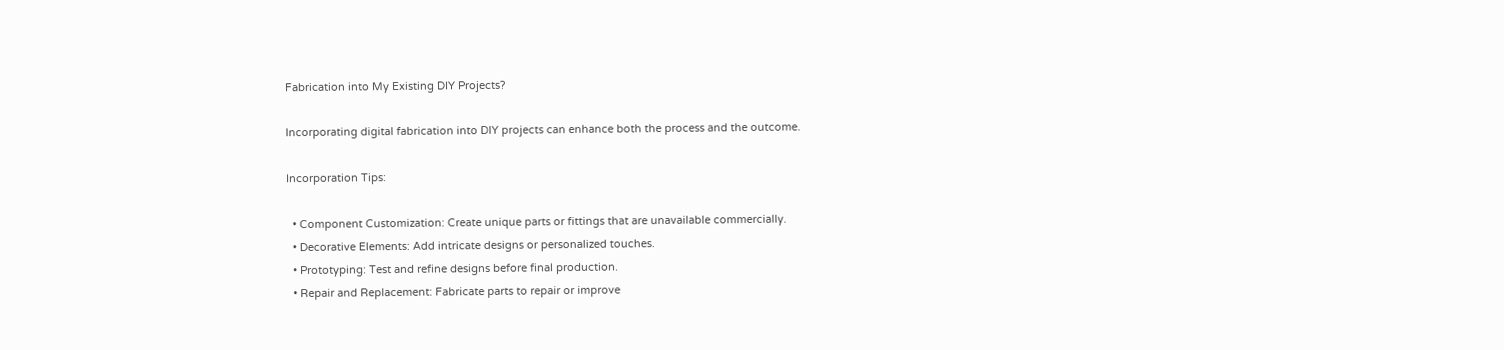Fabrication into My Existing DIY Projects?

Incorporating digital fabrication into DIY projects can enhance both the process and the outcome.

Incorporation Tips:

  • Component Customization: Create unique parts or fittings that are unavailable commercially.
  • Decorative Elements: Add intricate designs or personalized touches.
  • Prototyping: Test and refine designs before final production.
  • Repair and Replacement: Fabricate parts to repair or improve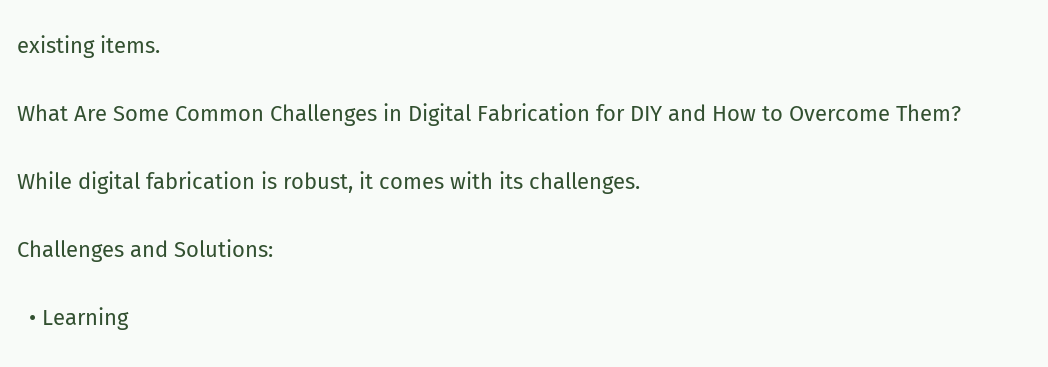existing items.

What Are Some Common Challenges in Digital Fabrication for DIY and How to Overcome Them?

While digital fabrication is robust, it comes with its challenges.

Challenges and Solutions:

  • Learning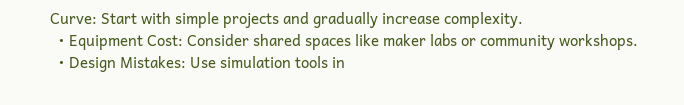Curve: Start with simple projects and gradually increase complexity.
  • Equipment Cost: Consider shared spaces like maker labs or community workshops.
  • Design Mistakes: Use simulation tools in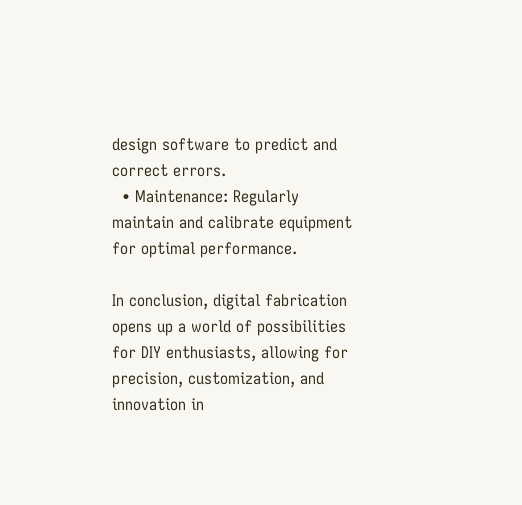design software to predict and correct errors.
  • Maintenance: Regularly maintain and calibrate equipment for optimal performance.

In conclusion, digital fabrication opens up a world of possibilities for DIY enthusiasts, allowing for precision, customization, and innovation in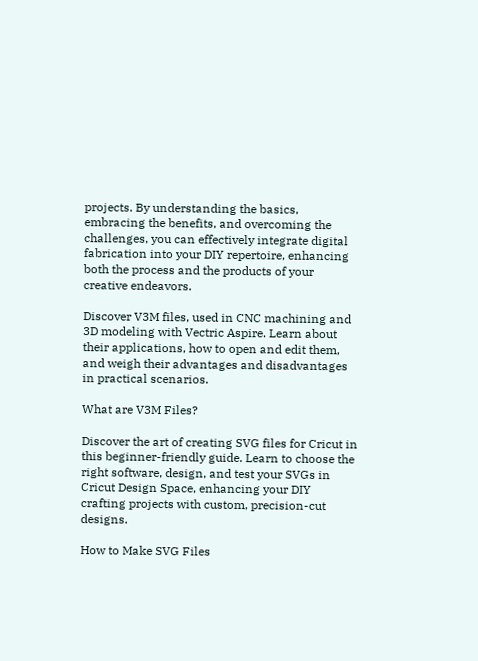projects. By understanding the basics, embracing the benefits, and overcoming the challenges, you can effectively integrate digital fabrication into your DIY repertoire, enhancing both the process and the products of your creative endeavors.

Discover V3M files, used in CNC machining and 3D modeling with Vectric Aspire. Learn about their applications, how to open and edit them, and weigh their advantages and disadvantages in practical scenarios.

What are V3M Files?

Discover the art of creating SVG files for Cricut in this beginner-friendly guide. Learn to choose the right software, design, and test your SVGs in Cricut Design Space, enhancing your DIY crafting projects with custom, precision-cut designs.

How to Make SVG Files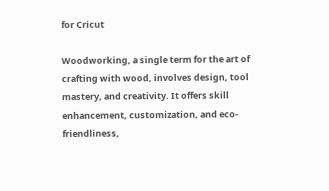for Cricut

Woodworking, a single term for the art of crafting with wood, involves design, tool mastery, and creativity. It offers skill enhancement, customization, and eco-friendliness,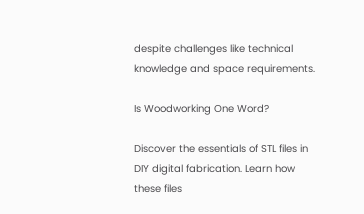despite challenges like technical knowledge and space requirements.

Is Woodworking One Word?

Discover the essentials of STL files in DIY digital fabrication. Learn how these files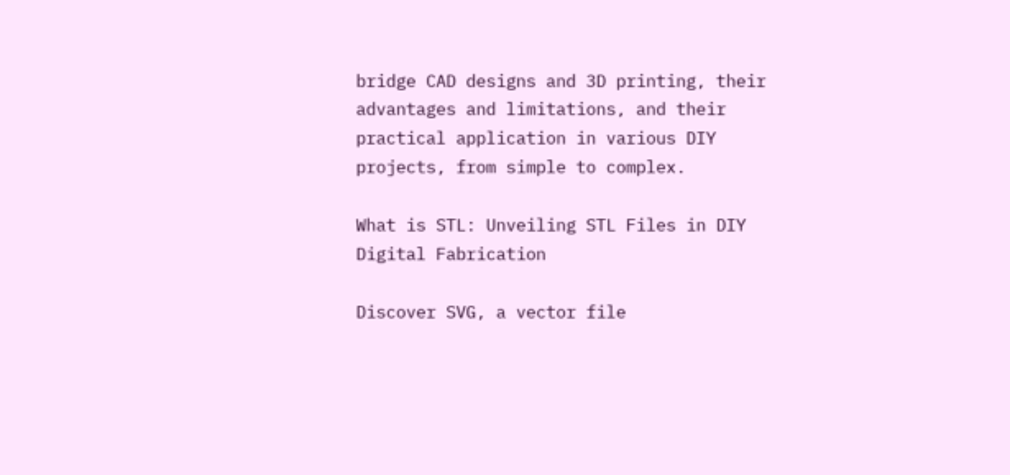bridge CAD designs and 3D printing, their advantages and limitations, and their practical application in various DIY projects, from simple to complex.

What is STL: Unveiling STL Files in DIY Digital Fabrication

Discover SVG, a vector file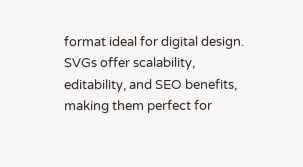format ideal for digital design. SVGs offer scalability, editability, and SEO benefits, making them perfect for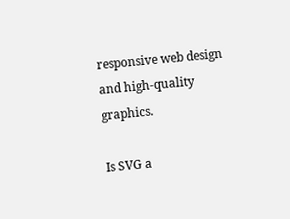responsive web design and high-quality graphics.

Is SVG a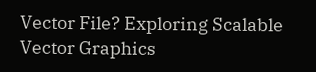Vector File? Exploring Scalable Vector Graphics